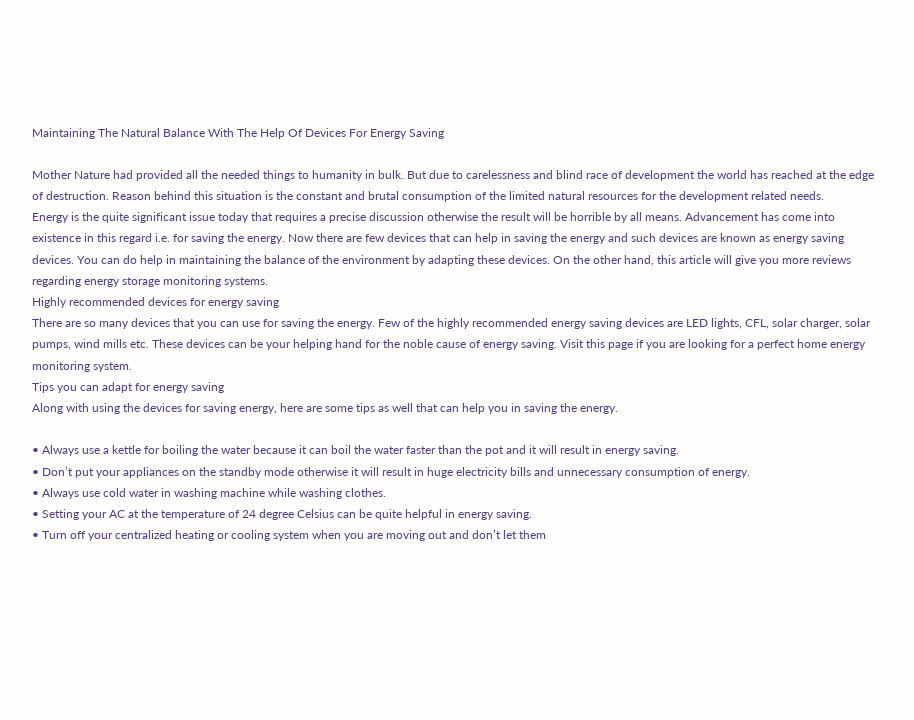Maintaining The Natural Balance With The Help Of Devices For Energy Saving

Mother Nature had provided all the needed things to humanity in bulk. But due to carelessness and blind race of development the world has reached at the edge of destruction. Reason behind this situation is the constant and brutal consumption of the limited natural resources for the development related needs.
Energy is the quite significant issue today that requires a precise discussion otherwise the result will be horrible by all means. Advancement has come into existence in this regard i.e. for saving the energy. Now there are few devices that can help in saving the energy and such devices are known as energy saving devices. You can do help in maintaining the balance of the environment by adapting these devices. On the other hand, this article will give you more reviews regarding energy storage monitoring systems.
Highly recommended devices for energy saving
There are so many devices that you can use for saving the energy. Few of the highly recommended energy saving devices are LED lights, CFL, solar charger, solar pumps, wind mills etc. These devices can be your helping hand for the noble cause of energy saving. Visit this page if you are looking for a perfect home energy monitoring system.
Tips you can adapt for energy saving
Along with using the devices for saving energy, here are some tips as well that can help you in saving the energy.

• Always use a kettle for boiling the water because it can boil the water faster than the pot and it will result in energy saving.
• Don’t put your appliances on the standby mode otherwise it will result in huge electricity bills and unnecessary consumption of energy.
• Always use cold water in washing machine while washing clothes.
• Setting your AC at the temperature of 24 degree Celsius can be quite helpful in energy saving.
• Turn off your centralized heating or cooling system when you are moving out and don’t let them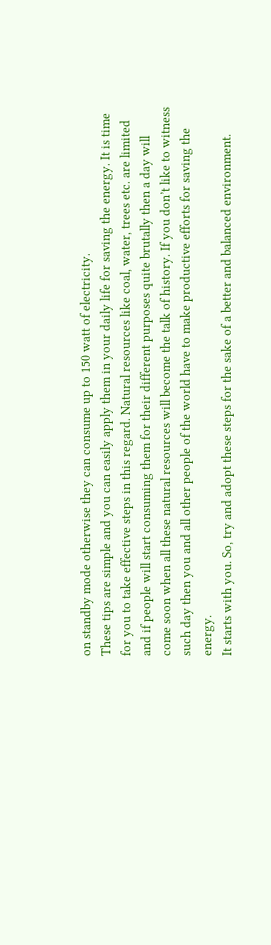on standby mode otherwise they can consume up to 150 watt of electricity.
These tips are simple and you can easily apply them in your daily life for saving the energy. It is time for you to take effective steps in this regard. Natural resources like coal, water, trees etc. are limited and if people will start consuming them for their different purposes quite brutally then a day will come soon when all these natural resources will become the talk of history. If you don’t like to witness such day then you and all other people of the world have to make productive efforts for saving the energy.
It starts with you. So, try and adopt these steps for the sake of a better and balanced environment.